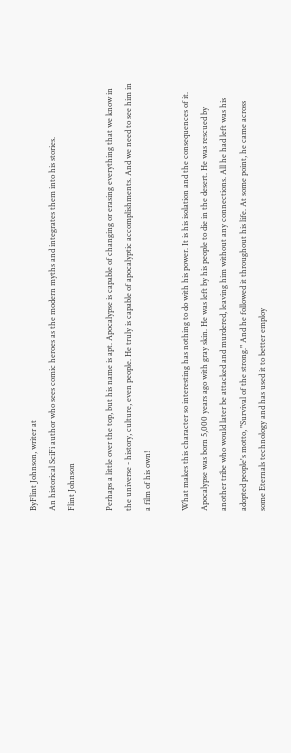ByFlint Johnson, writer at
An historical SciFi author who sees comic heroes as the modern myths and integrates them into his stories.
Flint Johnson

Perhaps a little over the top, but his name is apt. Apocalypse is capable of changing or erasing everything that we know in the universe - history, culture, even people. He truly is capable of apocalyptic accomplishments. And we need to see him in a film of his own!

What makes this character so interesting has nothing to do with his power. It is his isolation and the consequences of it. Apocalypse was born 5,000 years ago with gray skin. He was left by his people to die in the desert. He was rescued by another tribe who would later be attacked and murdered, leaving him without any connections. All he had left was his adopted people's motto, "Survival of the strong." And he followed it throughout his life. At some point, he came across some Eternals technology and has used it to better employ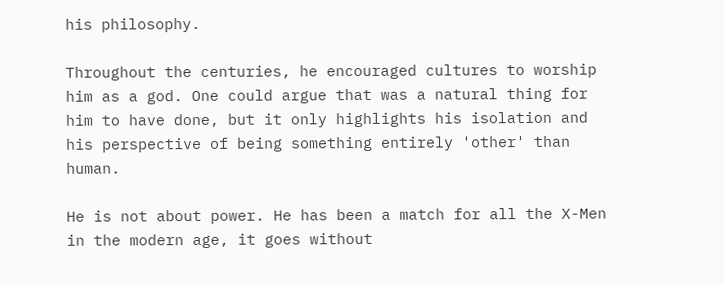his philosophy.

Throughout the centuries, he encouraged cultures to worship him as a god. One could argue that was a natural thing for him to have done, but it only highlights his isolation and his perspective of being something entirely 'other' than human.

He is not about power. He has been a match for all the X-Men in the modern age, it goes without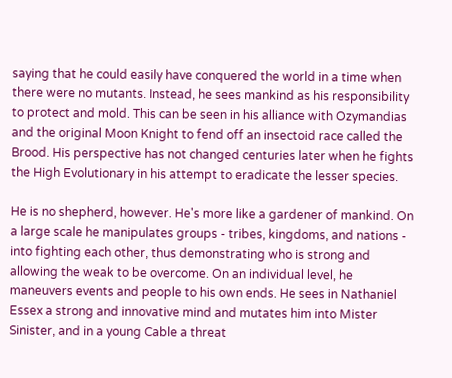saying that he could easily have conquered the world in a time when there were no mutants. Instead, he sees mankind as his responsibility to protect and mold. This can be seen in his alliance with Ozymandias and the original Moon Knight to fend off an insectoid race called the Brood. His perspective has not changed centuries later when he fights the High Evolutionary in his attempt to eradicate the lesser species.

He is no shepherd, however. He's more like a gardener of mankind. On a large scale he manipulates groups - tribes, kingdoms, and nations - into fighting each other, thus demonstrating who is strong and allowing the weak to be overcome. On an individual level, he maneuvers events and people to his own ends. He sees in Nathaniel Essex a strong and innovative mind and mutates him into Mister Sinister, and in a young Cable a threat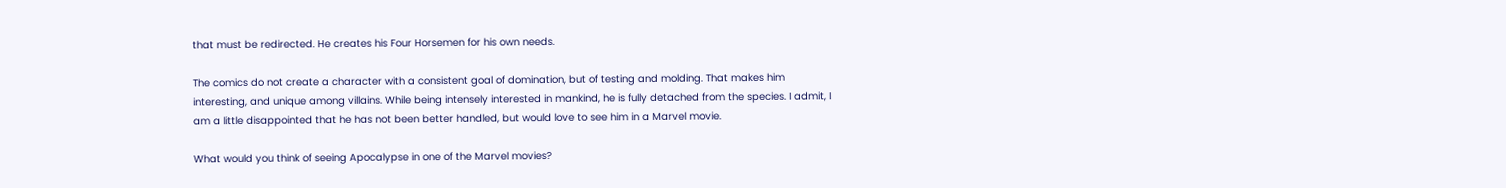that must be redirected. He creates his Four Horsemen for his own needs.

The comics do not create a character with a consistent goal of domination, but of testing and molding. That makes him interesting, and unique among villains. While being intensely interested in mankind, he is fully detached from the species. I admit, I am a little disappointed that he has not been better handled, but would love to see him in a Marvel movie.

What would you think of seeing Apocalypse in one of the Marvel movies?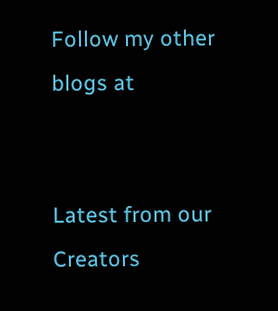Follow my other blogs at


Latest from our Creators